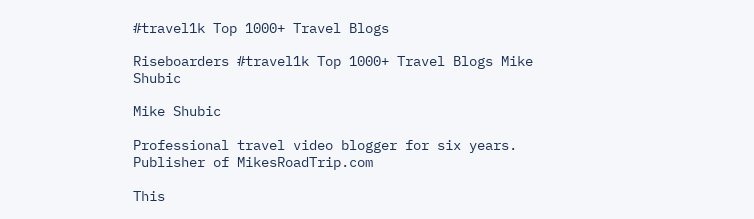#travel1k Top 1000+ Travel Blogs

Riseboarders #travel1k Top 1000+ Travel Blogs Mike Shubic

Mike Shubic

Professional travel video blogger for six years. Publisher of MikesRoadTrip.com

This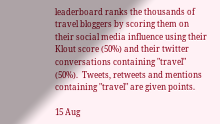leaderboard ranks the thousands of travel bloggers by scoring them on their social media influence using their Klout score (50%) and their twitter conversations containing "travel" (50%).  Tweets, retweets and mentions containing "travel" are given points.

15 Aug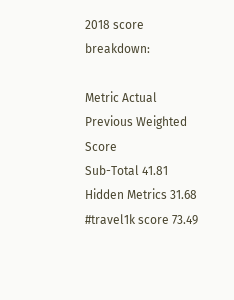2018 score breakdown:

Metric Actual Previous Weighted Score
Sub-Total 41.81
Hidden Metrics 31.68
#travel1k score 73.49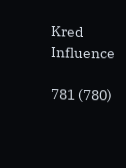Kred Influence

781 (780)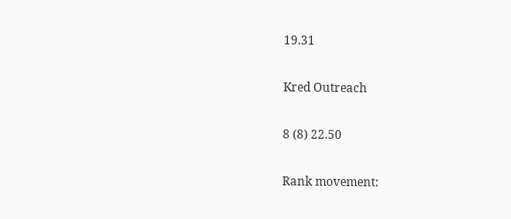19.31

Kred Outreach

8 (8) 22.50

Rank movement: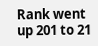Rank went up 201 to 21